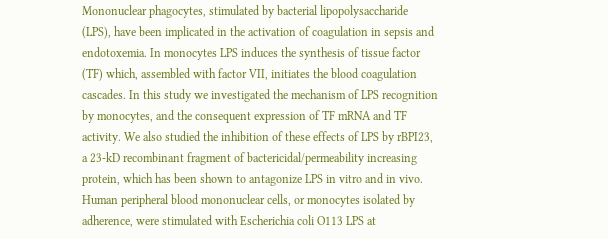Mononuclear phagocytes, stimulated by bacterial lipopolysaccharide (LPS), have been implicated in the activation of coagulation in sepsis and endotoxemia. In monocytes LPS induces the synthesis of tissue factor (TF) which, assembled with factor VII, initiates the blood coagulation cascades. In this study we investigated the mechanism of LPS recognition by monocytes, and the consequent expression of TF mRNA and TF activity. We also studied the inhibition of these effects of LPS by rBPI23, a 23-kD recombinant fragment of bactericidal/permeability increasing protein, which has been shown to antagonize LPS in vitro and in vivo. Human peripheral blood mononuclear cells, or monocytes isolated by adherence, were stimulated with Escherichia coli O113 LPS at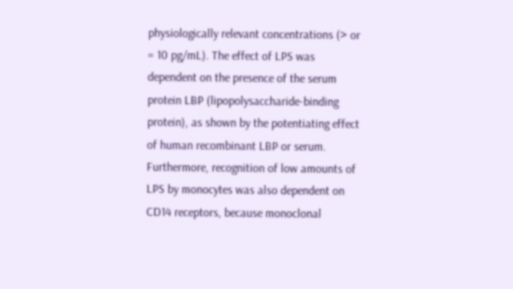physiologically relevant concentrations (> or = 10 pg/mL). The effect of LPS was dependent on the presence of the serum protein LBP (lipopolysaccharide-binding protein), as shown by the potentiating effect of human recombinant LBP or serum. Furthermore, recognition of low amounts of LPS by monocytes was also dependent on CD14 receptors, because monoclonal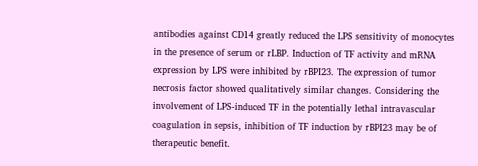antibodies against CD14 greatly reduced the LPS sensitivity of monocytes in the presence of serum or rLBP. Induction of TF activity and mRNA expression by LPS were inhibited by rBPI23. The expression of tumor necrosis factor showed qualitatively similar changes. Considering the involvement of LPS-induced TF in the potentially lethal intravascular coagulation in sepsis, inhibition of TF induction by rBPI23 may be of therapeutic benefit.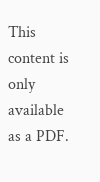This content is only available as a PDF.